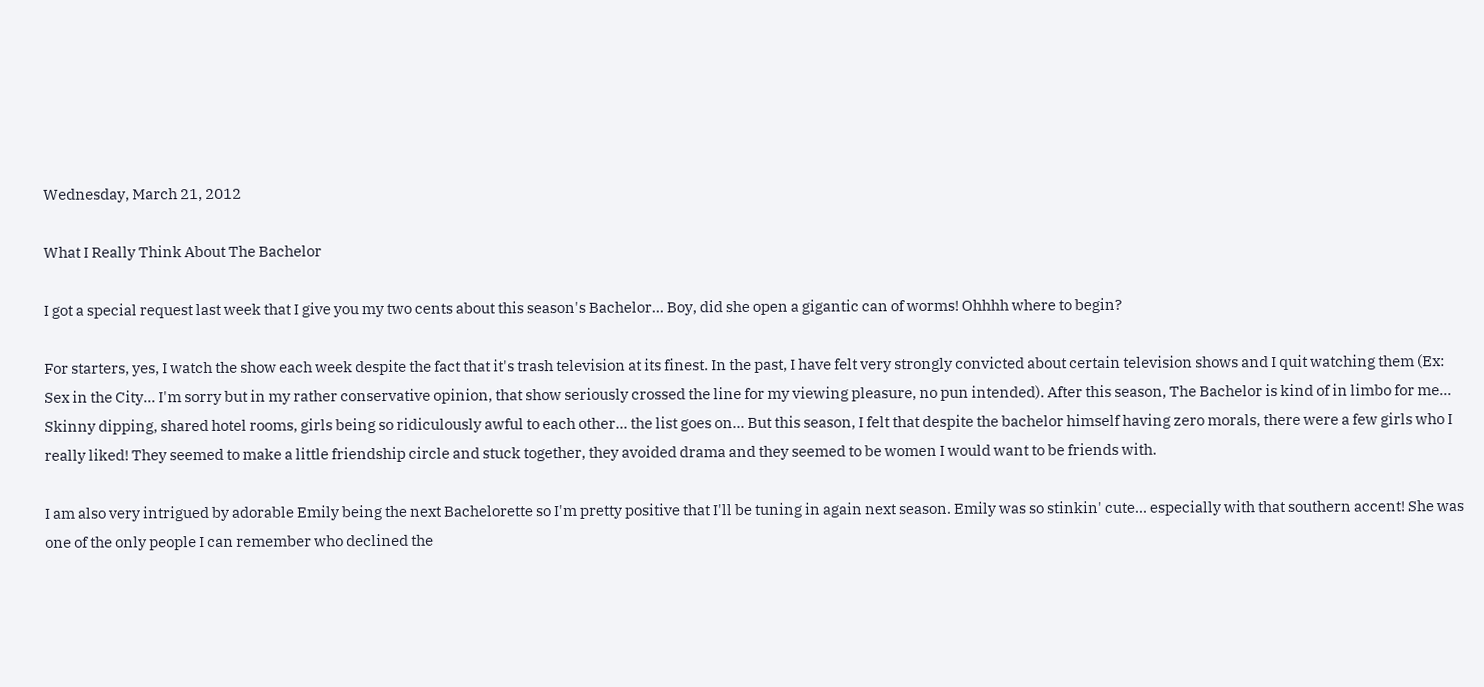Wednesday, March 21, 2012

What I Really Think About The Bachelor

I got a special request last week that I give you my two cents about this season's Bachelor... Boy, did she open a gigantic can of worms! Ohhhh where to begin?

For starters, yes, I watch the show each week despite the fact that it's trash television at its finest. In the past, I have felt very strongly convicted about certain television shows and I quit watching them (Ex: Sex in the City... I'm sorry but in my rather conservative opinion, that show seriously crossed the line for my viewing pleasure, no pun intended). After this season, The Bachelor is kind of in limbo for me... Skinny dipping, shared hotel rooms, girls being so ridiculously awful to each other... the list goes on... But this season, I felt that despite the bachelor himself having zero morals, there were a few girls who I really liked! They seemed to make a little friendship circle and stuck together, they avoided drama and they seemed to be women I would want to be friends with.

I am also very intrigued by adorable Emily being the next Bachelorette so I'm pretty positive that I'll be tuning in again next season. Emily was so stinkin' cute... especially with that southern accent! She was one of the only people I can remember who declined the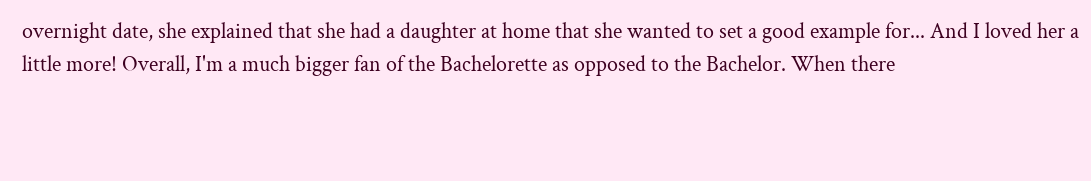overnight date, she explained that she had a daughter at home that she wanted to set a good example for... And I loved her a little more! Overall, I'm a much bigger fan of the Bachelorette as opposed to the Bachelor. When there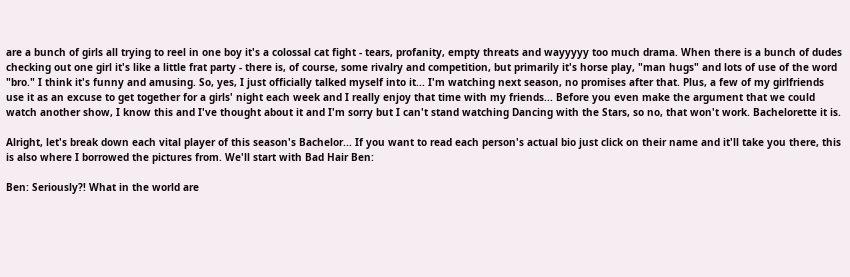are a bunch of girls all trying to reel in one boy it's a colossal cat fight - tears, profanity, empty threats and wayyyyy too much drama. When there is a bunch of dudes checking out one girl it's like a little frat party - there is, of course, some rivalry and competition, but primarily it's horse play, "man hugs" and lots of use of the word "bro." I think it's funny and amusing. So, yes, I just officially talked myself into it... I'm watching next season, no promises after that. Plus, a few of my girlfriends use it as an excuse to get together for a girls' night each week and I really enjoy that time with my friends... Before you even make the argument that we could watch another show, I know this and I've thought about it and I'm sorry but I can't stand watching Dancing with the Stars, so no, that won't work. Bachelorette it is.

Alright, let's break down each vital player of this season's Bachelor... If you want to read each person's actual bio just click on their name and it'll take you there, this is also where I borrowed the pictures from. We'll start with Bad Hair Ben:

Ben: Seriously?! What in the world are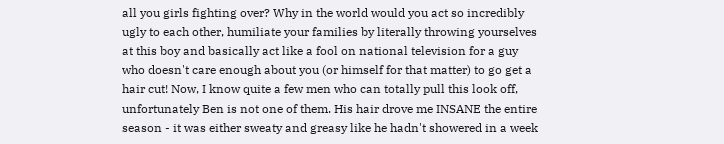all you girls fighting over? Why in the world would you act so incredibly ugly to each other, humiliate your families by literally throwing yourselves at this boy and basically act like a fool on national television for a guy who doesn't care enough about you (or himself for that matter) to go get a hair cut! Now, I know quite a few men who can totally pull this look off, unfortunately Ben is not one of them. His hair drove me INSANE the entire season - it was either sweaty and greasy like he hadn't showered in a week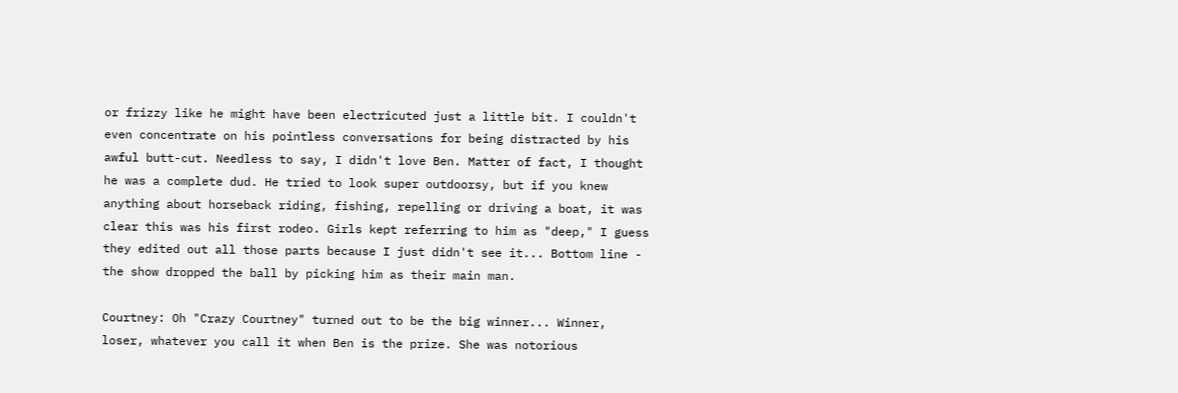or frizzy like he might have been electricuted just a little bit. I couldn't even concentrate on his pointless conversations for being distracted by his awful butt-cut. Needless to say, I didn't love Ben. Matter of fact, I thought he was a complete dud. He tried to look super outdoorsy, but if you knew anything about horseback riding, fishing, repelling or driving a boat, it was clear this was his first rodeo. Girls kept referring to him as "deep," I guess they edited out all those parts because I just didn't see it... Bottom line - the show dropped the ball by picking him as their main man.

Courtney: Oh "Crazy Courtney" turned out to be the big winner... Winner, loser, whatever you call it when Ben is the prize. She was notorious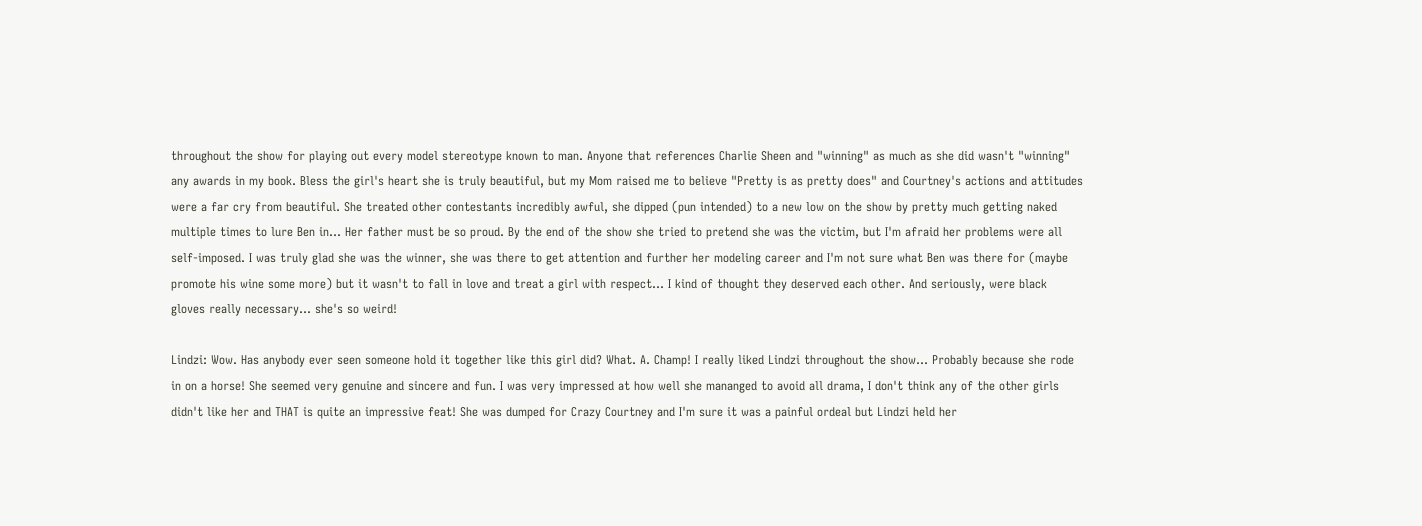throughout the show for playing out every model stereotype known to man. Anyone that references Charlie Sheen and "winning" as much as she did wasn't "winning" any awards in my book. Bless the girl's heart she is truly beautiful, but my Mom raised me to believe "Pretty is as pretty does" and Courtney's actions and attitudes were a far cry from beautiful. She treated other contestants incredibly awful, she dipped (pun intended) to a new low on the show by pretty much getting naked multiple times to lure Ben in... Her father must be so proud. By the end of the show she tried to pretend she was the victim, but I'm afraid her problems were all self-imposed. I was truly glad she was the winner, she was there to get attention and further her modeling career and I'm not sure what Ben was there for (maybe promote his wine some more) but it wasn't to fall in love and treat a girl with respect... I kind of thought they deserved each other. And seriously, were black gloves really necessary... she's so weird!

Lindzi: Wow. Has anybody ever seen someone hold it together like this girl did? What. A. Champ! I really liked Lindzi throughout the show... Probably because she rode in on a horse! She seemed very genuine and sincere and fun. I was very impressed at how well she mananged to avoid all drama, I don't think any of the other girls didn't like her and THAT is quite an impressive feat! She was dumped for Crazy Courtney and I'm sure it was a painful ordeal but Lindzi held her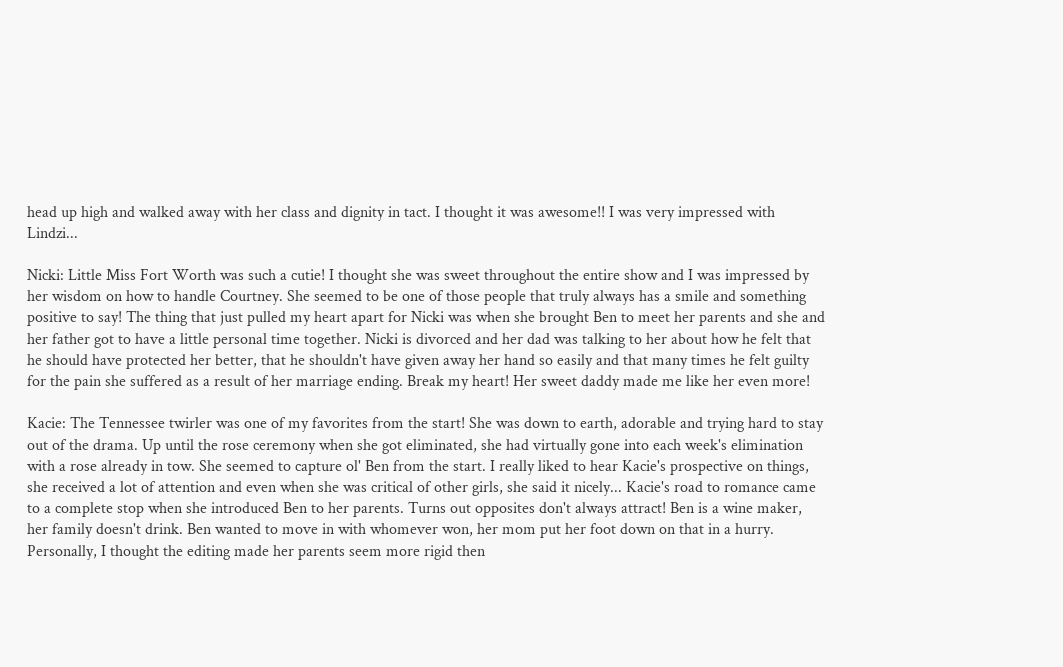head up high and walked away with her class and dignity in tact. I thought it was awesome!! I was very impressed with Lindzi...

Nicki: Little Miss Fort Worth was such a cutie! I thought she was sweet throughout the entire show and I was impressed by her wisdom on how to handle Courtney. She seemed to be one of those people that truly always has a smile and something positive to say! The thing that just pulled my heart apart for Nicki was when she brought Ben to meet her parents and she and her father got to have a little personal time together. Nicki is divorced and her dad was talking to her about how he felt that he should have protected her better, that he shouldn't have given away her hand so easily and that many times he felt guilty for the pain she suffered as a result of her marriage ending. Break my heart! Her sweet daddy made me like her even more!

Kacie: The Tennessee twirler was one of my favorites from the start! She was down to earth, adorable and trying hard to stay out of the drama. Up until the rose ceremony when she got eliminated, she had virtually gone into each week's elimination with a rose already in tow. She seemed to capture ol' Ben from the start. I really liked to hear Kacie's prospective on things, she received a lot of attention and even when she was critical of other girls, she said it nicely... Kacie's road to romance came to a complete stop when she introduced Ben to her parents. Turns out opposites don't always attract! Ben is a wine maker, her family doesn't drink. Ben wanted to move in with whomever won, her mom put her foot down on that in a hurry. Personally, I thought the editing made her parents seem more rigid then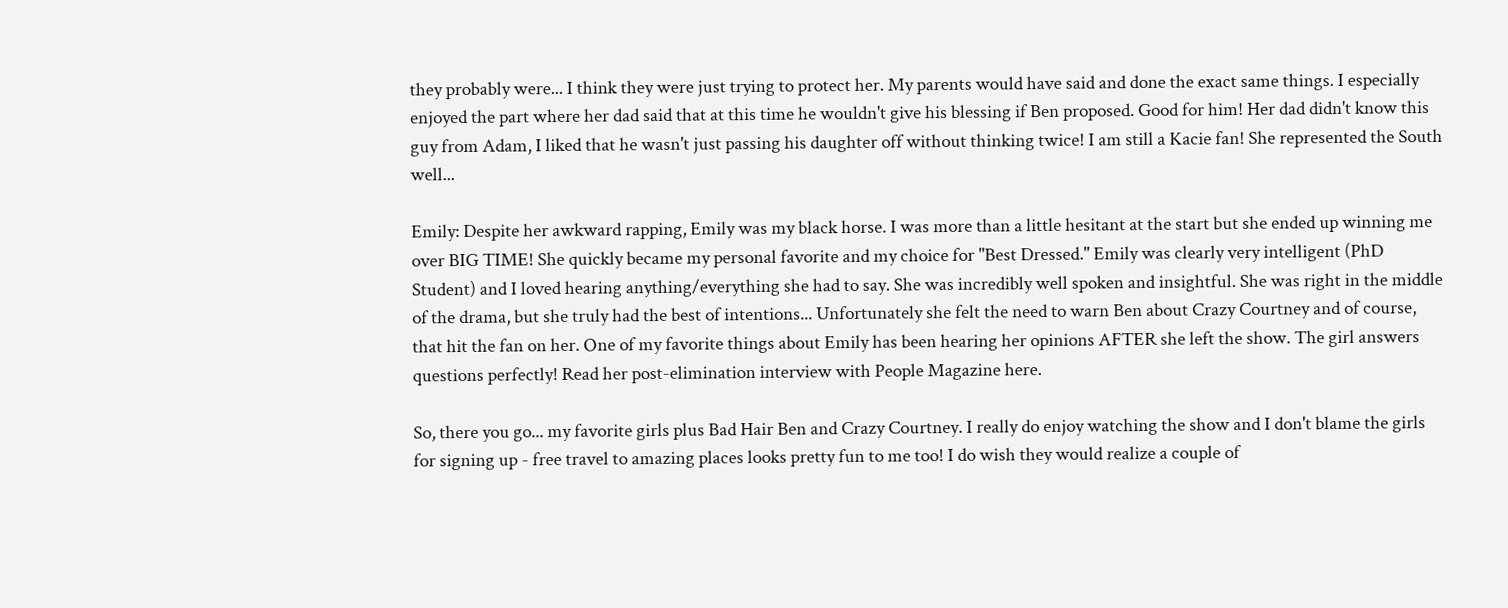they probably were... I think they were just trying to protect her. My parents would have said and done the exact same things. I especially enjoyed the part where her dad said that at this time he wouldn't give his blessing if Ben proposed. Good for him! Her dad didn't know this guy from Adam, I liked that he wasn't just passing his daughter off without thinking twice! I am still a Kacie fan! She represented the South well...

Emily: Despite her awkward rapping, Emily was my black horse. I was more than a little hesitant at the start but she ended up winning me over BIG TIME! She quickly became my personal favorite and my choice for "Best Dressed." Emily was clearly very intelligent (PhD Student) and I loved hearing anything/everything she had to say. She was incredibly well spoken and insightful. She was right in the middle of the drama, but she truly had the best of intentions... Unfortunately she felt the need to warn Ben about Crazy Courtney and of course, that hit the fan on her. One of my favorite things about Emily has been hearing her opinions AFTER she left the show. The girl answers questions perfectly! Read her post-elimination interview with People Magazine here.

So, there you go... my favorite girls plus Bad Hair Ben and Crazy Courtney. I really do enjoy watching the show and I don't blame the girls for signing up - free travel to amazing places looks pretty fun to me too! I do wish they would realize a couple of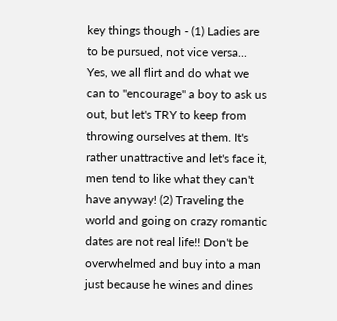key things though - (1) Ladies are to be pursued, not vice versa... Yes, we all flirt and do what we can to "encourage" a boy to ask us out, but let's TRY to keep from throwing ourselves at them. It's rather unattractive and let's face it, men tend to like what they can't have anyway! (2) Traveling the world and going on crazy romantic dates are not real life!! Don't be overwhelmed and buy into a man just because he wines and dines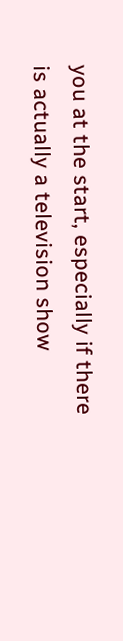you at the start, especially if there is actually a television show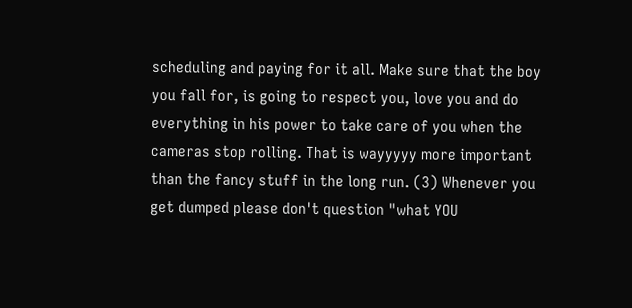scheduling and paying for it all. Make sure that the boy you fall for, is going to respect you, love you and do everything in his power to take care of you when the cameras stop rolling. That is wayyyyy more important than the fancy stuff in the long run. (3) Whenever you get dumped please don't question "what YOU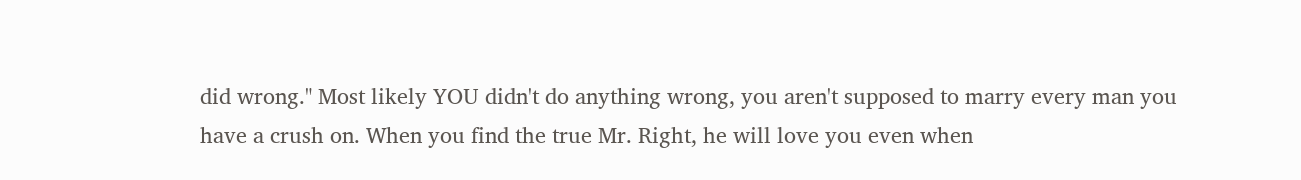did wrong." Most likely YOU didn't do anything wrong, you aren't supposed to marry every man you have a crush on. When you find the true Mr. Right, he will love you even when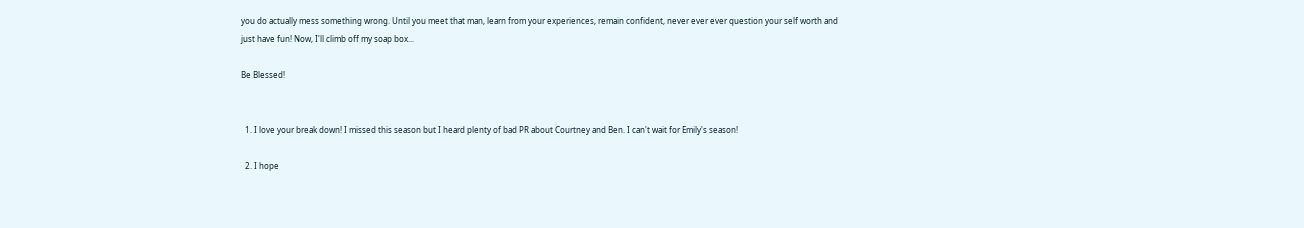you do actually mess something wrong. Until you meet that man, learn from your experiences, remain confident, never ever ever question your self worth and just have fun! Now, I'll climb off my soap box...

Be Blessed!


  1. I love your break down! I missed this season but I heard plenty of bad PR about Courtney and Ben. I can't wait for Emily's season!

  2. I hope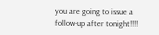you are going to issue a follow-up after tonight!!!!